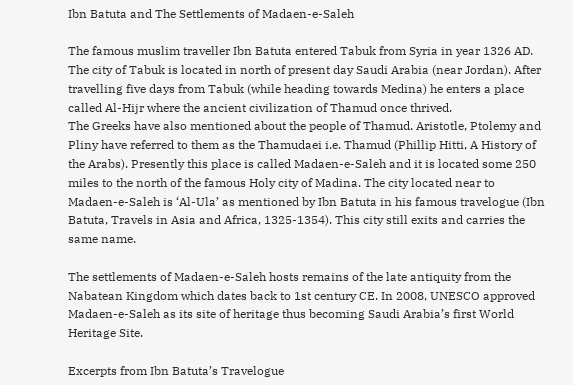Ibn Batuta and The Settlements of Madaen-e-Saleh

The famous muslim traveller Ibn Batuta entered Tabuk from Syria in year 1326 AD. The city of Tabuk is located in north of present day Saudi Arabia (near Jordan). After travelling five days from Tabuk (while heading towards Medina) he enters a place called Al-Hijr where the ancient civilization of Thamud once thrived.
The Greeks have also mentioned about the people of Thamud. Aristotle, Ptolemy and Pliny have referred to them as the Thamudaei i.e. Thamud (Phillip Hitti, A History of the Arabs). Presently this place is called Madaen-e-Saleh and it is located some 250 miles to the north of the famous Holy city of Madina. The city located near to Madaen-e-Saleh is ‘Al-Ula’ as mentioned by Ibn Batuta in his famous travelogue (Ibn Batuta, Travels in Asia and Africa, 1325-1354). This city still exits and carries the same name.

The settlements of Madaen-e-Saleh hosts remains of the late antiquity from the Nabatean Kingdom which dates back to 1st century CE. In 2008, UNESCO approved Madaen-e-Saleh as its site of heritage thus becoming Saudi Arabia’s first World Heritage Site.

Excerpts from Ibn Batuta’s Travelogue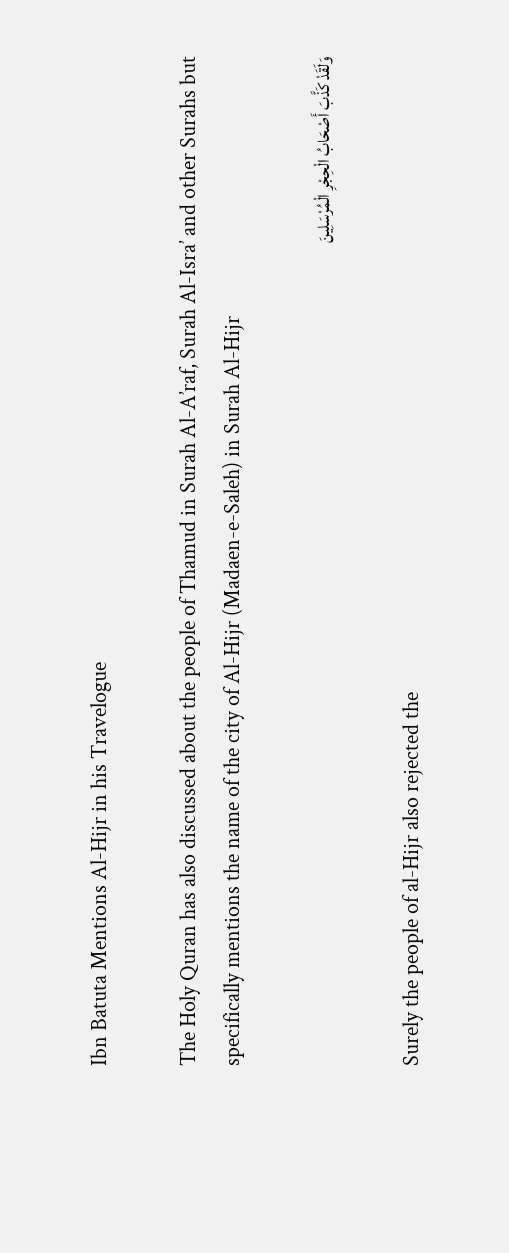Ibn Batuta Mentions Al-Hijr in his Travelogue

The Holy Quran has also discussed about the people of Thamud in Surah Al-A’raf, Surah Al-Isra’ and other Surahs but specifically mentions the name of the city of Al-Hijr (Madaen-e-Saleh) in Surah Al-Hijr

وَلَقَدْ كَذَّبَ أَصْحَابُ الْحِجْرِ الْمُرْسَلِينَ

Surely the people of al-Hijr also rejected the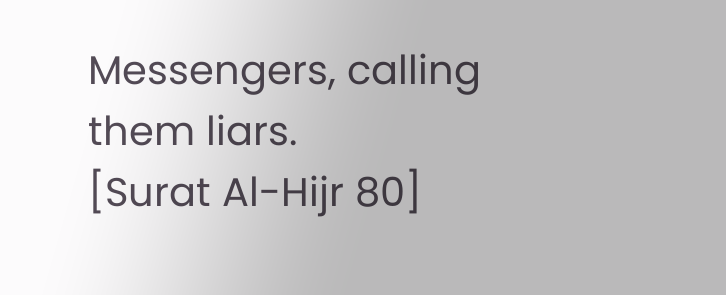Messengers, calling them liars.
[Surat Al-Hijr 80]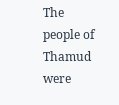The people of Thamud were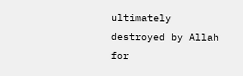ultimately destroyed by Allah for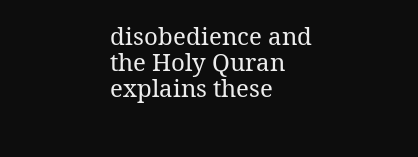disobedience and the Holy Quran explains these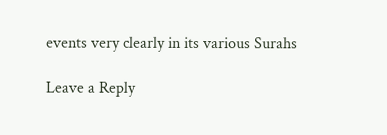events very clearly in its various Surahs

Leave a Reply